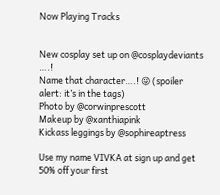Now Playing Tracks


New cosplay set up on @cosplaydeviants ….!
Name that character….! 😜 (spoiler alert: it’s in the tags)
Photo by @corwinprescott
Makeup by @xanthiapink
Kickass leggings by @sophireaptress

Use my name VIVKA at sign up and get 50% off your first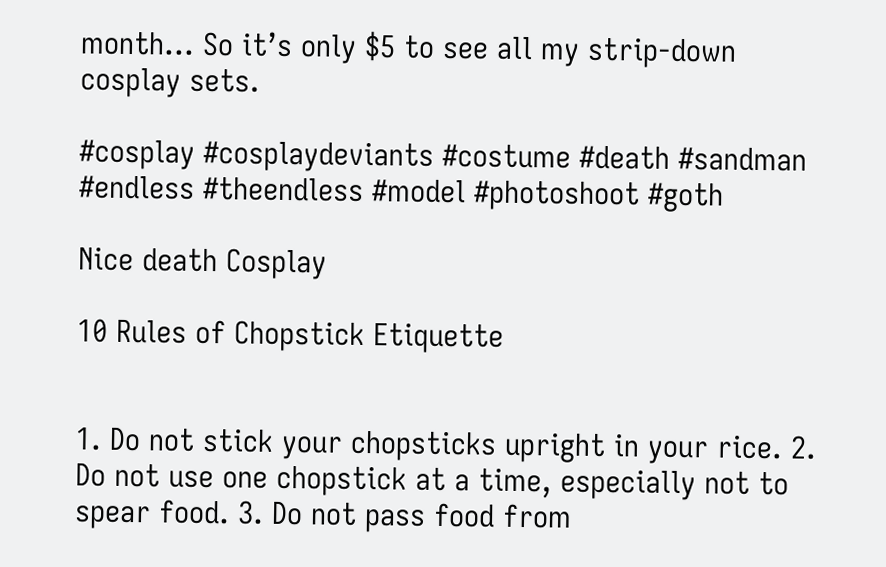month… So it’s only $5 to see all my strip-down cosplay sets.

#cosplay #cosplaydeviants #costume #death #sandman #endless #theendless #model #photoshoot #goth

Nice death Cosplay

10 Rules of Chopstick Etiquette


1. Do not stick your chopsticks upright in your rice. 2. Do not use one chopstick at a time, especially not to spear food. 3. Do not pass food from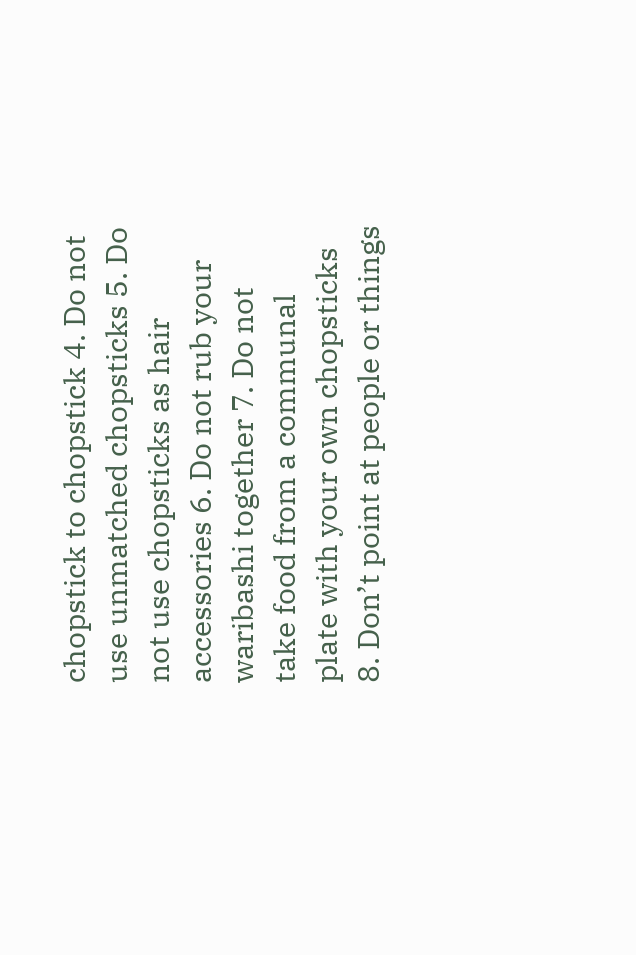chopstick to chopstick 4. Do not use unmatched chopsticks 5. Do not use chopsticks as hair accessories 6. Do not rub your waribashi together 7. Do not take food from a communal plate with your own chopsticks 8. Don’t point at people or things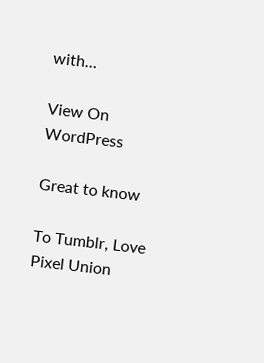with…

View On WordPress

Great to know

To Tumblr, Love Pixel Union